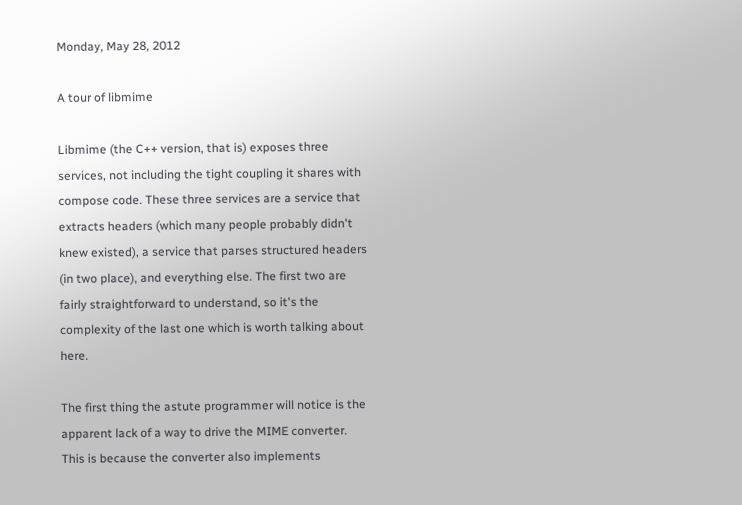Monday, May 28, 2012

A tour of libmime

Libmime (the C++ version, that is) exposes three services, not including the tight coupling it shares with compose code. These three services are a service that extracts headers (which many people probably didn't knew existed), a service that parses structured headers (in two place), and everything else. The first two are fairly straightforward to understand, so it's the complexity of the last one which is worth talking about here.

The first thing the astute programmer will notice is the apparent lack of a way to drive the MIME converter. This is because the converter also implements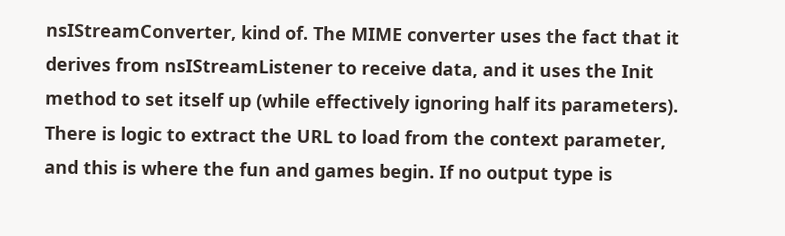nsIStreamConverter, kind of. The MIME converter uses the fact that it derives from nsIStreamListener to receive data, and it uses the Init method to set itself up (while effectively ignoring half its parameters). There is logic to extract the URL to load from the context parameter, and this is where the fun and games begin. If no output type is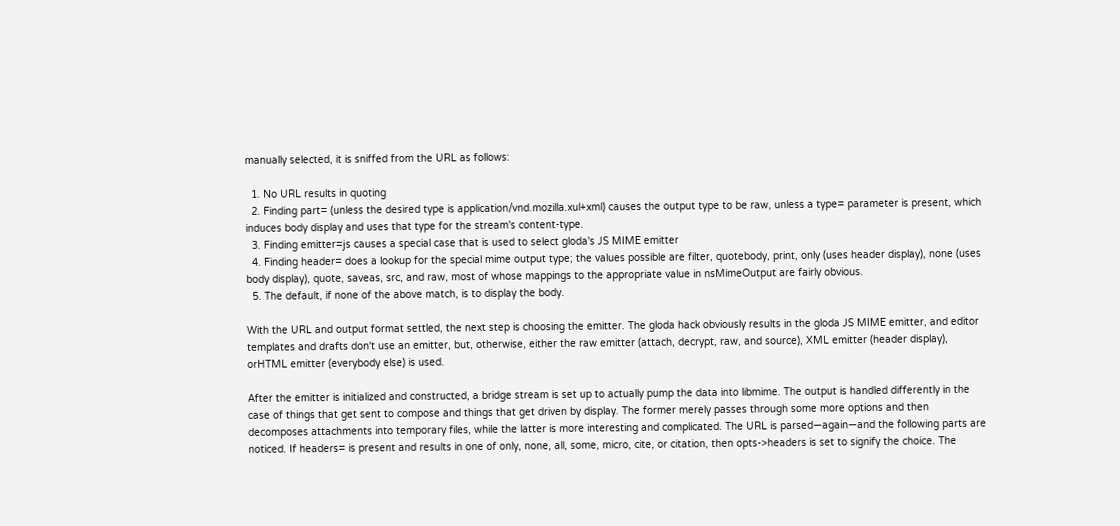manually selected, it is sniffed from the URL as follows:

  1. No URL results in quoting
  2. Finding part= (unless the desired type is application/vnd.mozilla.xul+xml) causes the output type to be raw, unless a type= parameter is present, which induces body display and uses that type for the stream's content-type.
  3. Finding emitter=js causes a special case that is used to select gloda's JS MIME emitter
  4. Finding header= does a lookup for the special mime output type; the values possible are filter, quotebody, print, only (uses header display), none (uses body display), quote, saveas, src, and raw, most of whose mappings to the appropriate value in nsMimeOutput are fairly obvious.
  5. The default, if none of the above match, is to display the body.

With the URL and output format settled, the next step is choosing the emitter. The gloda hack obviously results in the gloda JS MIME emitter, and editor templates and drafts don't use an emitter, but, otherwise, either the raw emitter (attach, decrypt, raw, and source), XML emitter (header display), orHTML emitter (everybody else) is used.

After the emitter is initialized and constructed, a bridge stream is set up to actually pump the data into libmime. The output is handled differently in the case of things that get sent to compose and things that get driven by display. The former merely passes through some more options and then decomposes attachments into temporary files, while the latter is more interesting and complicated. The URL is parsed—again—and the following parts are noticed. If headers= is present and results in one of only, none, all, some, micro, cite, or citation, then opts->headers is set to signify the choice. The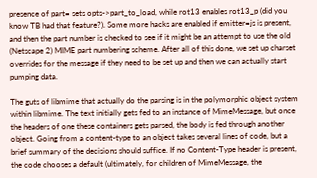presence of part= sets opts->part_to_load, while rot13 enables rot13_p (did you know TB had that feature?). Some more hacks are enabled if emitter=js is present, and then the part number is checked to see if it might be an attempt to use the old (Netscape 2) MIME part numbering scheme. After all of this done, we set up charset overrides for the message if they need to be set up and then we can actually start pumping data.

The guts of libmime that actually do the parsing is in the polymorphic object system within libmime. The text initially gets fed to an instance of MimeMessage, but once the headers of one these containers gets parsed, the body is fed through another object. Going from a content-type to an object takes several lines of code, but a brief summary of the decisions should suffice. If no Content-Type header is present, the code chooses a default (ultimately, for children of MimeMessage, the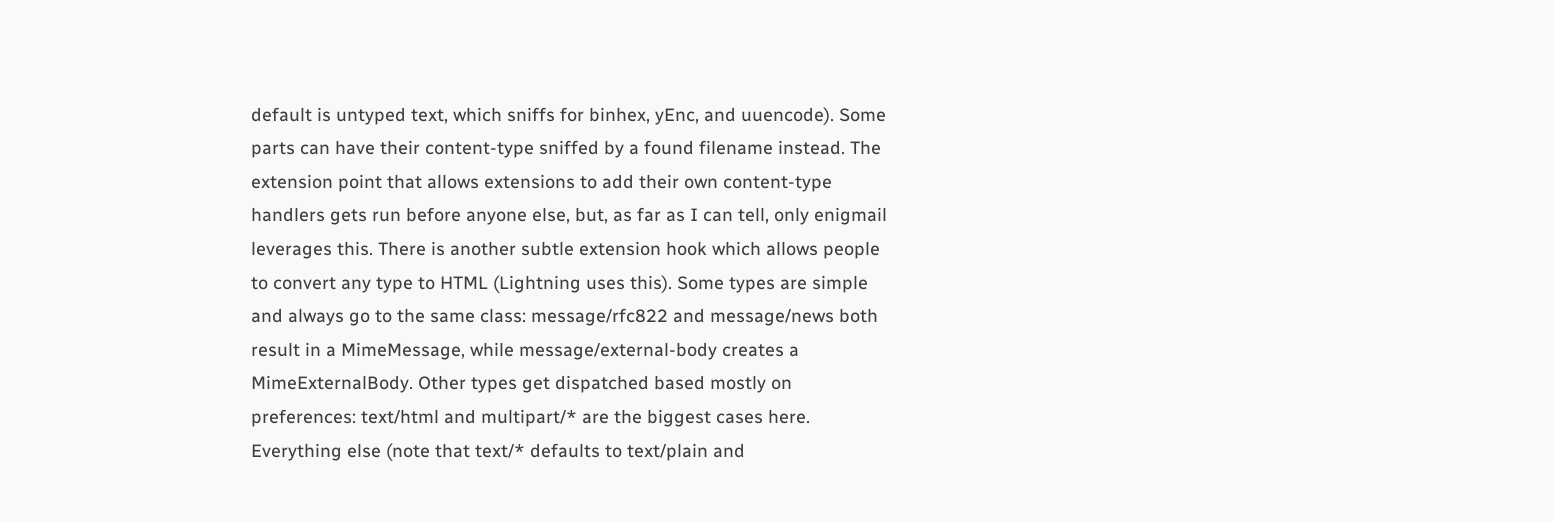default is untyped text, which sniffs for binhex, yEnc, and uuencode). Some parts can have their content-type sniffed by a found filename instead. The extension point that allows extensions to add their own content-type handlers gets run before anyone else, but, as far as I can tell, only enigmail leverages this. There is another subtle extension hook which allows people to convert any type to HTML (Lightning uses this). Some types are simple and always go to the same class: message/rfc822 and message/news both result in a MimeMessage, while message/external-body creates a MimeExternalBody. Other types get dispatched based mostly on preferences: text/html and multipart/* are the biggest cases here. Everything else (note that text/* defaults to text/plain and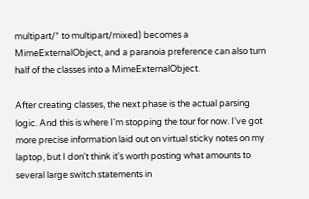multipart/* to multipart/mixed) becomes a MimeExternalObject, and a paranoia preference can also turn half of the classes into a MimeExternalObject.

After creating classes, the next phase is the actual parsing logic. And this is where I'm stopping the tour for now. I've got more precise information laid out on virtual sticky notes on my laptop, but I don't think it's worth posting what amounts to several large switch statements in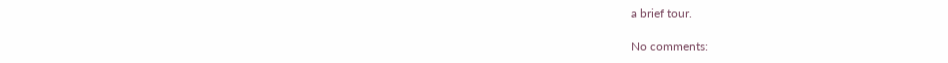a brief tour.

No comments: